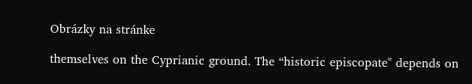Obrázky na stránke

themselves on the Cyprianic ground. The “historic episcopate" depends on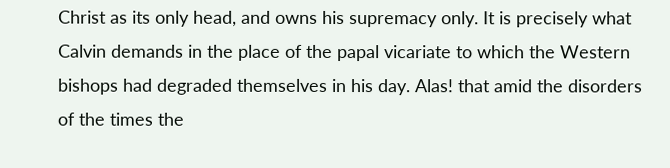Christ as its only head, and owns his supremacy only. It is precisely what Calvin demands in the place of the papal vicariate to which the Western bishops had degraded themselves in his day. Alas! that amid the disorders of the times the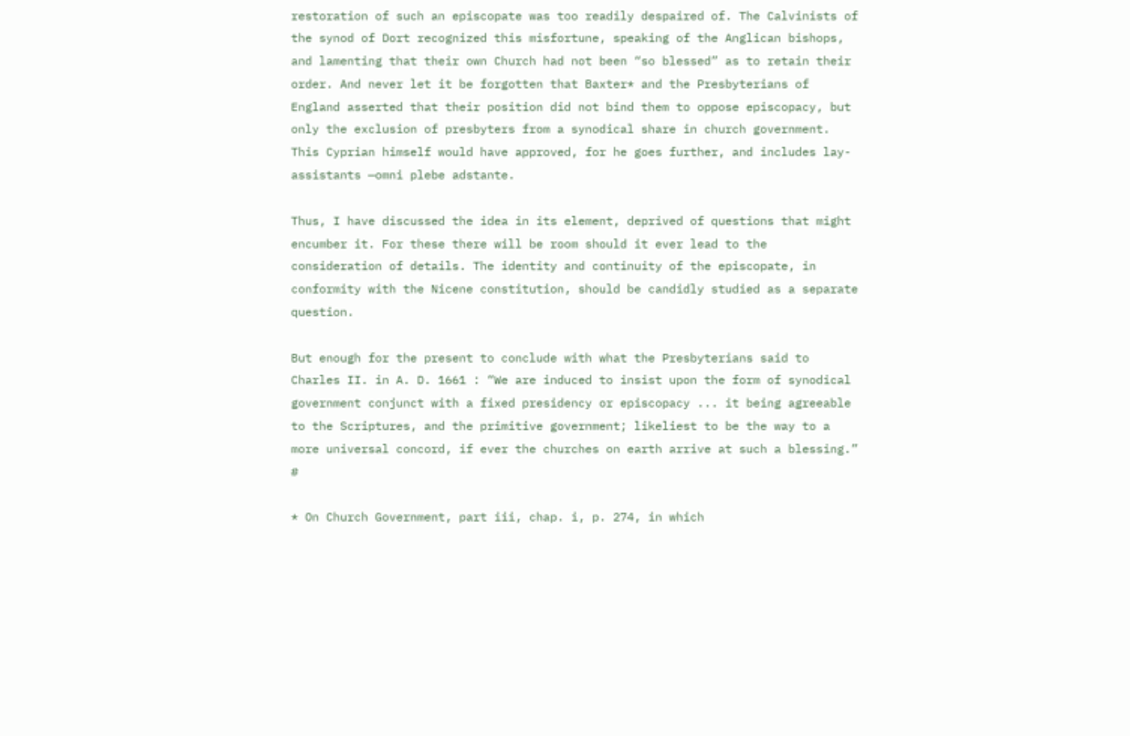restoration of such an episcopate was too readily despaired of. The Calvinists of the synod of Dort recognized this misfortune, speaking of the Anglican bishops, and lamenting that their own Church had not been “so blessed” as to retain their order. And never let it be forgotten that Baxter* and the Presbyterians of England asserted that their position did not bind them to oppose episcopacy, but only the exclusion of presbyters from a synodical share in church government. This Cyprian himself would have approved, for he goes further, and includes lay-assistants —omni plebe adstante.

Thus, I have discussed the idea in its element, deprived of questions that might encumber it. For these there will be room should it ever lead to the consideration of details. The identity and continuity of the episcopate, in conformity with the Nicene constitution, should be candidly studied as a separate question.

But enough for the present to conclude with what the Presbyterians said to Charles II. in A. D. 1661 : “We are induced to insist upon the form of synodical government conjunct with a fixed presidency or episcopacy ... it being agreeable to the Scriptures, and the primitive government; likeliest to be the way to a more universal concord, if ever the churches on earth arrive at such a blessing.” #

* On Church Government, part iii, chap. i, p. 274, in which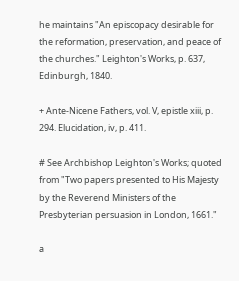he maintains "An episcopacy desirable for the reformation, preservation, and peace of the churches." Leighton's Works, p. 637, Edinburgh, 1840.

+ Ante-Nicene Fathers, vol. V, epistle xiii, p. 294. Elucidation, iv, p. 411.

# See Archbishop Leighton's Works; quoted from "Two papers presented to His Majesty by the Reverend Ministers of the Presbyterian persuasion in London, 1661."

a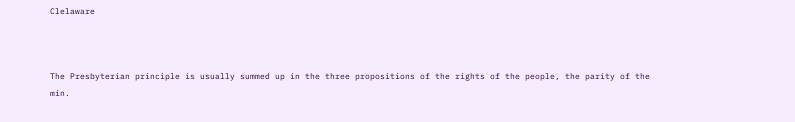Clelaware



The Presbyterian principle is usually summed up in the three propositions of the rights of the people, the parity of the min.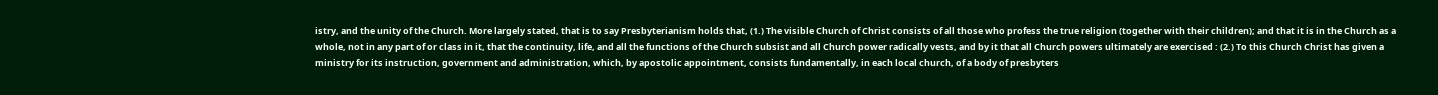istry, and the unity of the Church. More largely stated, that is to say Presbyterianism holds that, (1.) The visible Church of Christ consists of all those who profess the true religion (together with their children); and that it is in the Church as a whole, not in any part of or class in it, that the continuity, life, and all the functions of the Church subsist and all Church power radically vests, and by it that all Church powers ultimately are exercised : (2.) To this Church Christ has given a ministry for its instruction, government and administration, which, by apostolic appointment, consists fundamentally, in each local church, of a body of presbyters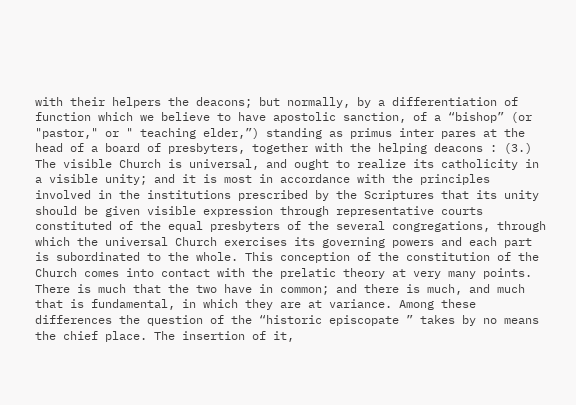with their helpers the deacons; but normally, by a differentiation of function which we believe to have apostolic sanction, of a “bishop” (or "pastor," or " teaching elder,”) standing as primus inter pares at the head of a board of presbyters, together with the helping deacons : (3.) The visible Church is universal, and ought to realize its catholicity in a visible unity; and it is most in accordance with the principles involved in the institutions prescribed by the Scriptures that its unity should be given visible expression through representative courts constituted of the equal presbyters of the several congregations, through which the universal Church exercises its governing powers and each part is subordinated to the whole. This conception of the constitution of the Church comes into contact with the prelatic theory at very many points. There is much that the two have in common; and there is much, and much that is fundamental, in which they are at variance. Among these differences the question of the “historic episcopate ” takes by no means the chief place. The insertion of it,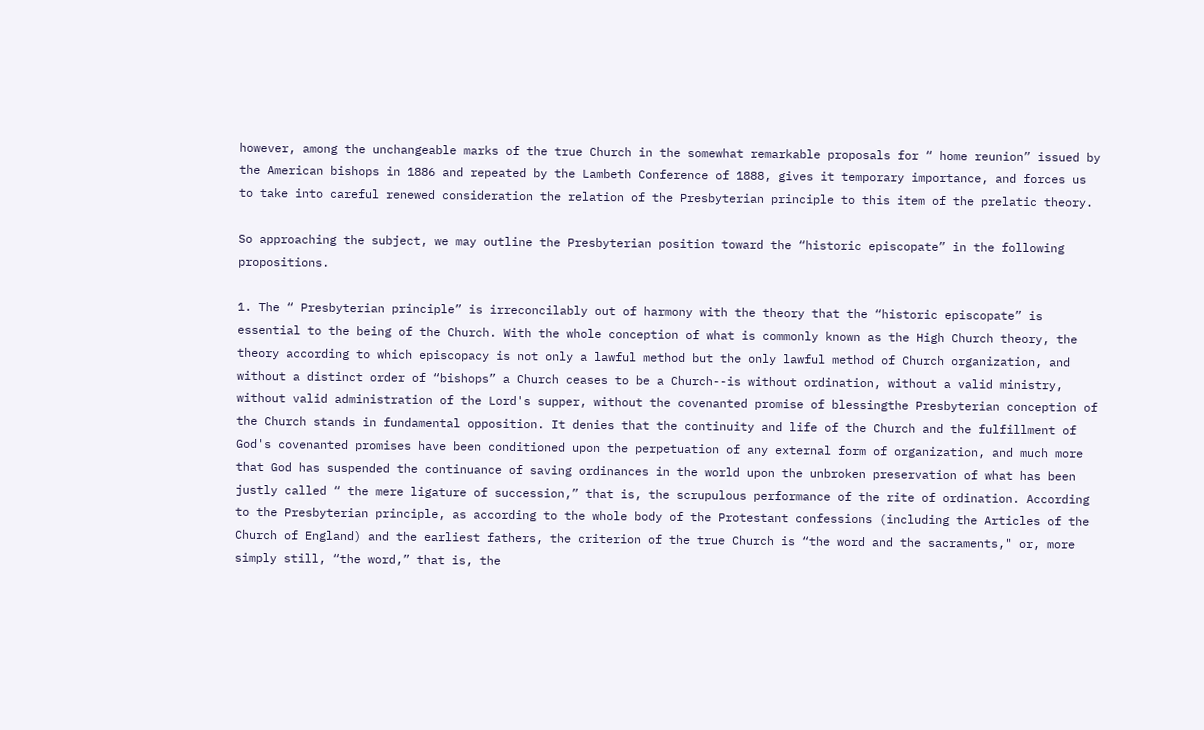however, among the unchangeable marks of the true Church in the somewhat remarkable proposals for “ home reunion” issued by the American bishops in 1886 and repeated by the Lambeth Conference of 1888, gives it temporary importance, and forces us to take into careful renewed consideration the relation of the Presbyterian principle to this item of the prelatic theory.

So approaching the subject, we may outline the Presbyterian position toward the “historic episcopate” in the following propositions.

1. The “ Presbyterian principle” is irreconcilably out of harmony with the theory that the “historic episcopate” is essential to the being of the Church. With the whole conception of what is commonly known as the High Church theory, the theory according to which episcopacy is not only a lawful method but the only lawful method of Church organization, and without a distinct order of “bishops” a Church ceases to be a Church--is without ordination, without a valid ministry, without valid administration of the Lord's supper, without the covenanted promise of blessingthe Presbyterian conception of the Church stands in fundamental opposition. It denies that the continuity and life of the Church and the fulfillment of God's covenanted promises have been conditioned upon the perpetuation of any external form of organization, and much more that God has suspended the continuance of saving ordinances in the world upon the unbroken preservation of what has been justly called “ the mere ligature of succession,” that is, the scrupulous performance of the rite of ordination. According to the Presbyterian principle, as according to the whole body of the Protestant confessions (including the Articles of the Church of England) and the earliest fathers, the criterion of the true Church is “the word and the sacraments," or, more simply still, “the word,” that is, the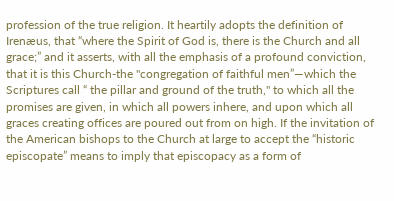profession of the true religion. It heartily adopts the definition of Irenæus, that “where the Spirit of God is, there is the Church and all grace;” and it asserts, with all the emphasis of a profound conviction, that it is this Church-the "congregation of faithful men”—which the Scriptures call “ the pillar and ground of the truth," to which all the promises are given, in which all powers inhere, and upon which all graces creating offices are poured out from on high. If the invitation of the American bishops to the Church at large to accept the “historic episcopate” means to imply that episcopacy as a form of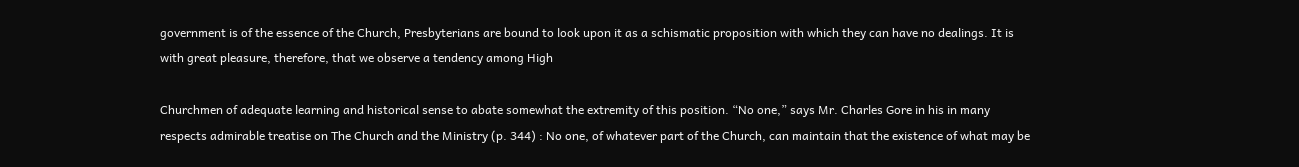government is of the essence of the Church, Presbyterians are bound to look upon it as a schismatic proposition with which they can have no dealings. It is with great pleasure, therefore, that we observe a tendency among High

Churchmen of adequate learning and historical sense to abate somewhat the extremity of this position. “No one,” says Mr. Charles Gore in his in many respects admirable treatise on The Church and the Ministry (p. 344) : No one, of whatever part of the Church, can maintain that the existence of what may be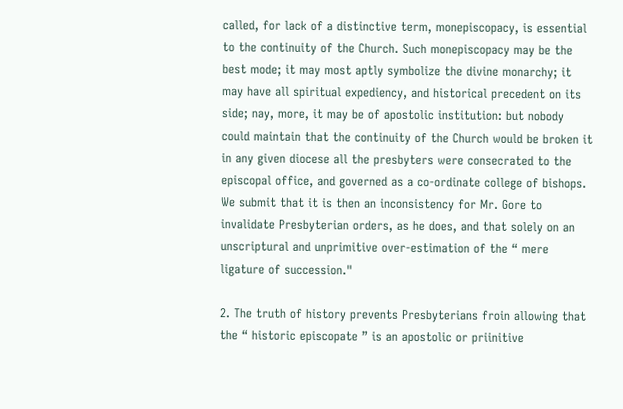called, for lack of a distinctive term, monepiscopacy, is essential to the continuity of the Church. Such monepiscopacy may be the best mode; it may most aptly symbolize the divine monarchy; it may have all spiritual expediency, and historical precedent on its side; nay, more, it may be of apostolic institution: but nobody could maintain that the continuity of the Church would be broken it in any given diocese all the presbyters were consecrated to the episcopal office, and governed as a co-ordinate college of bishops. We submit that it is then an inconsistency for Mr. Gore to invalidate Presbyterian orders, as he does, and that solely on an unscriptural and unprimitive over-estimation of the “ mere ligature of succession."

2. The truth of history prevents Presbyterians froin allowing that the “ historic episcopate ” is an apostolic or priinitive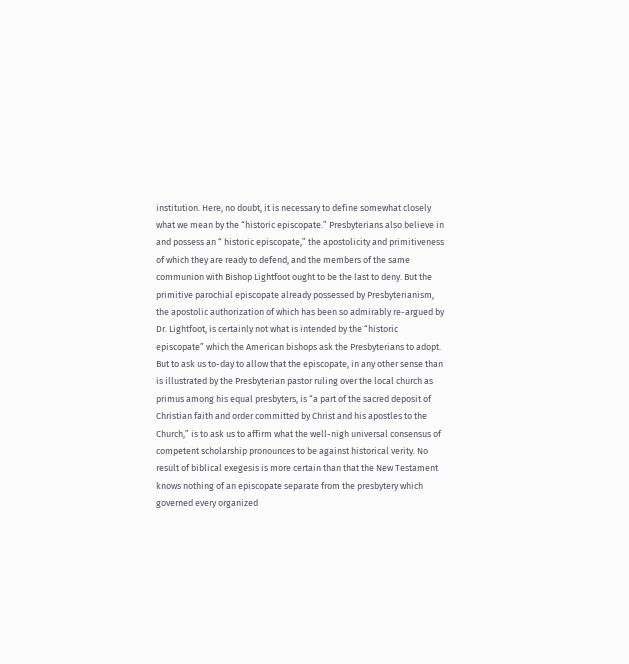institution. Here, no doubt, it is necessary to define somewhat closely what we mean by the “historic episcopate.” Presbyterians also believe in and possess an “ historic episcopate,” the apostolicity and primitiveness of which they are ready to defend, and the members of the same communion with Bishop Lightfoot ought to be the last to deny. But the primitive parochial episcopate already possessed by Presbyterianism, the apostolic authorization of which has been so admirably re-argued by Dr. Lightfoot, is certainly not what is intended by the “historic episcopate” which the American bishops ask the Presbyterians to adopt. But to ask us to-day to allow that the episcopate, in any other sense than is illustrated by the Presbyterian pastor ruling over the local church as primus among his equal presbyters, is “a part of the sacred deposit of Christian faith and order committed by Christ and his apostles to the Church,” is to ask us to affirm what the well-nigh universal consensus of competent scholarship pronounces to be against historical verity. No result of biblical exegesis is more certain than that the New Testament knows nothing of an episcopate separate from the presbytery which governed every organized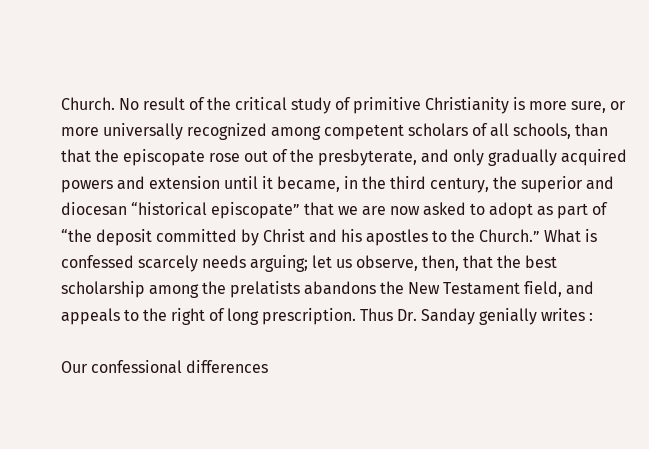Church. No result of the critical study of primitive Christianity is more sure, or more universally recognized among competent scholars of all schools, than that the episcopate rose out of the presbyterate, and only gradually acquired powers and extension until it became, in the third century, the superior and diocesan “historical episcopate” that we are now asked to adopt as part of “the deposit committed by Christ and his apostles to the Church.” What is confessed scarcely needs arguing; let us observe, then, that the best scholarship among the prelatists abandons the New Testament field, and appeals to the right of long prescription. Thus Dr. Sanday genially writes :

Our confessional differences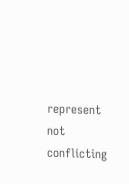represent not conflicting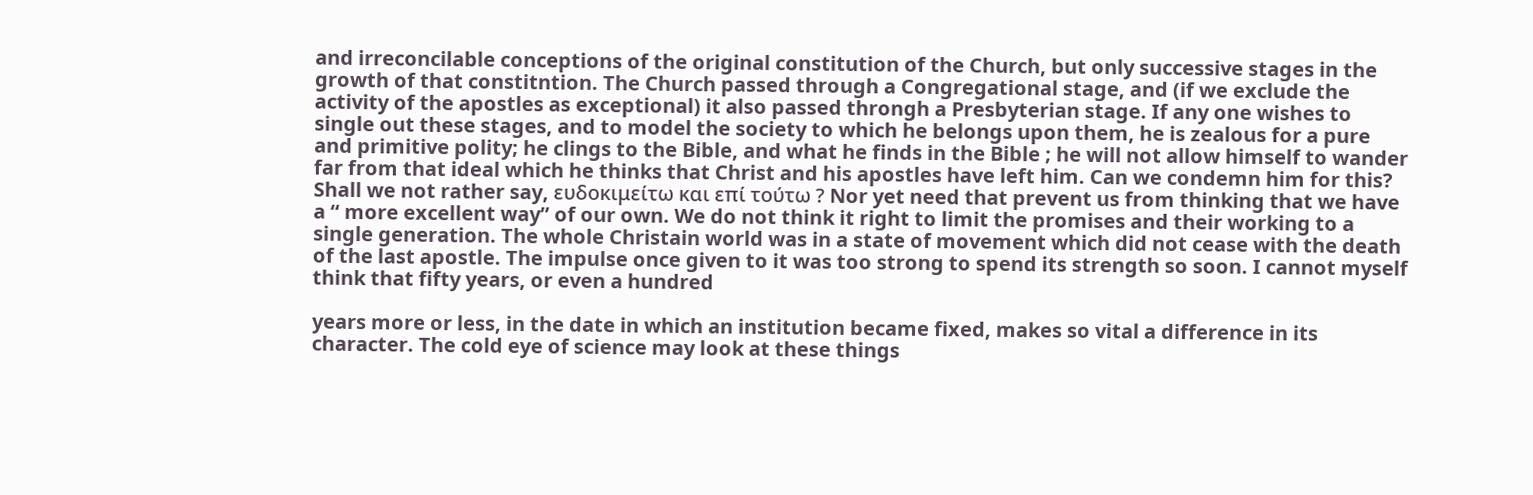and irreconcilable conceptions of the original constitution of the Church, but only successive stages in the growth of that constitntion. The Church passed through a Congregational stage, and (if we exclude the activity of the apostles as exceptional) it also passed throngh a Presbyterian stage. If any one wishes to single out these stages, and to model the society to which he belongs upon them, he is zealous for a pure and primitive polity; he clings to the Bible, and what he finds in the Bible ; he will not allow himself to wander far from that ideal which he thinks that Christ and his apostles have left him. Can we condemn him for this? Shall we not rather say, ευδοκιμείτω και επί τούτω ? Nor yet need that prevent us from thinking that we have a “ more excellent way” of our own. We do not think it right to limit the promises and their working to a single generation. The whole Christain world was in a state of movement which did not cease with the death of the last apostle. The impulse once given to it was too strong to spend its strength so soon. I cannot myself think that fifty years, or even a hundred

years more or less, in the date in which an institution became fixed, makes so vital a difference in its character. The cold eye of science may look at these things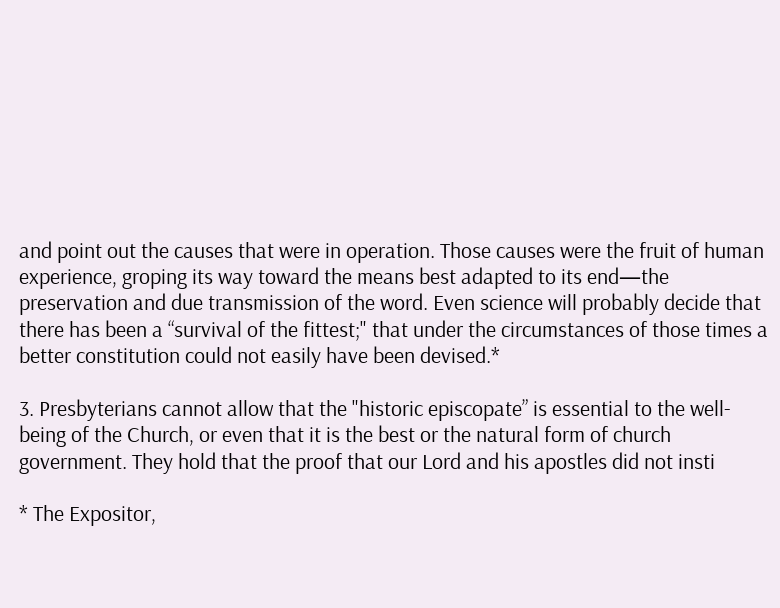and point out the causes that were in operation. Those causes were the fruit of human experience, groping its way toward the means best adapted to its end—the preservation and due transmission of the word. Even science will probably decide that there has been a “survival of the fittest;" that under the circumstances of those times a better constitution could not easily have been devised.*

3. Presbyterians cannot allow that the "historic episcopate” is essential to the well-being of the Church, or even that it is the best or the natural form of church government. They hold that the proof that our Lord and his apostles did not insti

* The Expositor,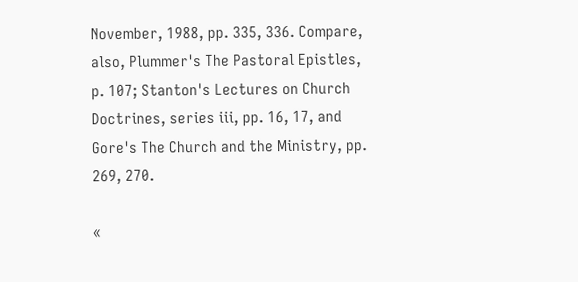November, 1988, pp. 335, 336. Compare, also, Plummer's The Pastoral Epistles, p. 107; Stanton's Lectures on Church Doctrines, series iii, pp. 16, 17, and Gore's The Church and the Ministry, pp. 269, 270.

«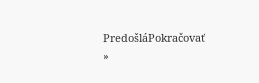PredošláPokračovať »